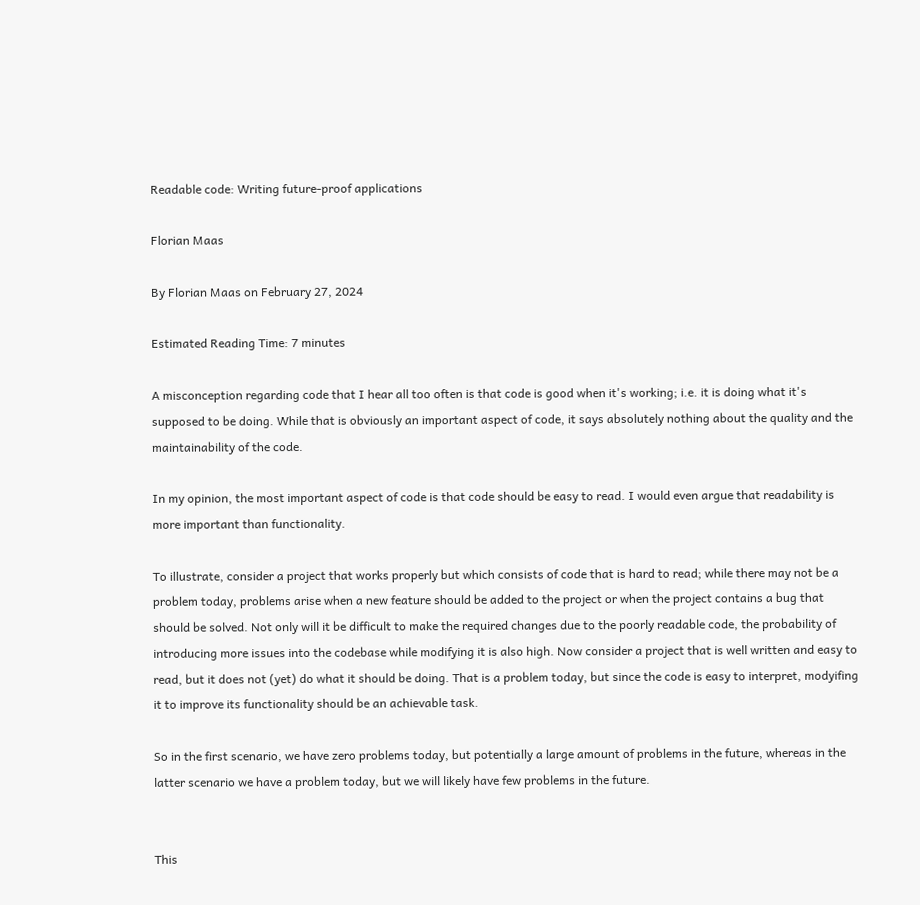Readable code: Writing future-proof applications

Florian Maas

By Florian Maas on February 27, 2024

Estimated Reading Time: 7 minutes

A misconception regarding code that I hear all too often is that code is good when it's working; i.e. it is doing what it's supposed to be doing. While that is obviously an important aspect of code, it says absolutely nothing about the quality and the maintainability of the code.

In my opinion, the most important aspect of code is that code should be easy to read. I would even argue that readability is more important than functionality.

To illustrate, consider a project that works properly but which consists of code that is hard to read; while there may not be a problem today, problems arise when a new feature should be added to the project or when the project contains a bug that should be solved. Not only will it be difficult to make the required changes due to the poorly readable code, the probability of introducing more issues into the codebase while modifying it is also high. Now consider a project that is well written and easy to read, but it does not (yet) do what it should be doing. That is a problem today, but since the code is easy to interpret, modyifing it to improve its functionality should be an achievable task.

So in the first scenario, we have zero problems today, but potentially a large amount of problems in the future, whereas in the latter scenario we have a problem today, but we will likely have few problems in the future.


This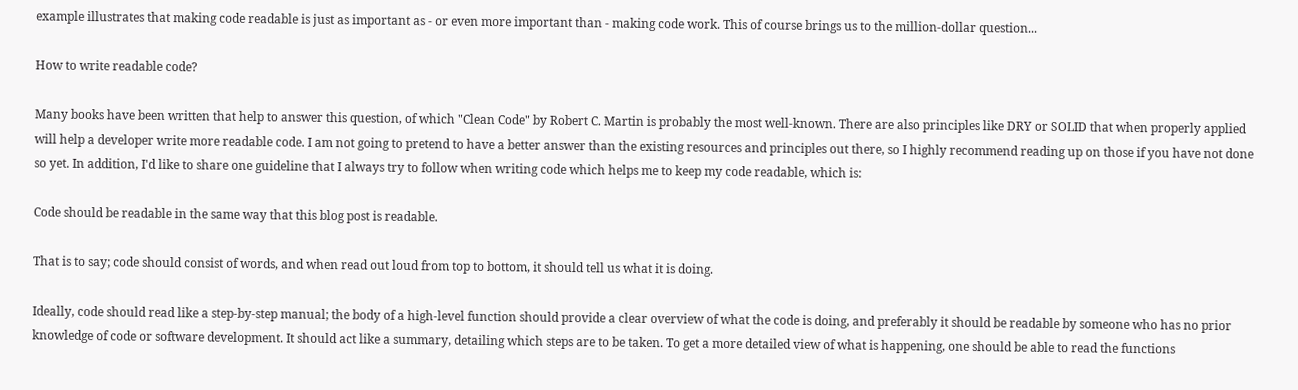example illustrates that making code readable is just as important as - or even more important than - making code work. This of course brings us to the million-dollar question...

How to write readable code?

Many books have been written that help to answer this question, of which "Clean Code" by Robert C. Martin is probably the most well-known. There are also principles like DRY or SOLID that when properly applied will help a developer write more readable code. I am not going to pretend to have a better answer than the existing resources and principles out there, so I highly recommend reading up on those if you have not done so yet. In addition, I'd like to share one guideline that I always try to follow when writing code which helps me to keep my code readable, which is:

Code should be readable in the same way that this blog post is readable.

That is to say; code should consist of words, and when read out loud from top to bottom, it should tell us what it is doing.

Ideally, code should read like a step-by-step manual; the body of a high-level function should provide a clear overview of what the code is doing, and preferably it should be readable by someone who has no prior knowledge of code or software development. It should act like a summary, detailing which steps are to be taken. To get a more detailed view of what is happening, one should be able to read the functions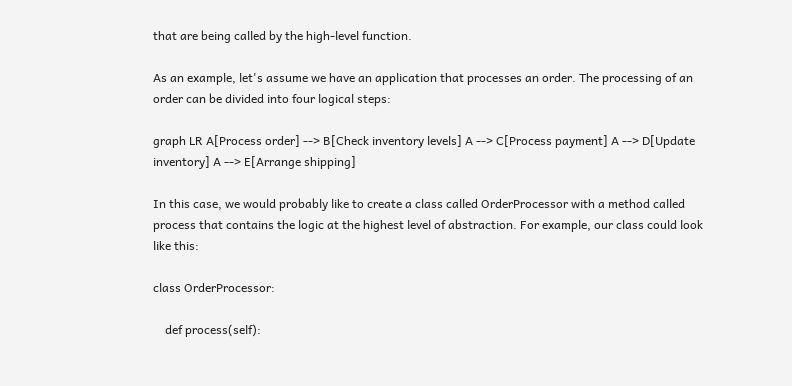that are being called by the high-level function.

As an example, let's assume we have an application that processes an order. The processing of an order can be divided into four logical steps:

graph LR A[Process order] --> B[Check inventory levels] A --> C[Process payment] A --> D[Update inventory] A --> E[Arrange shipping]

In this case, we would probably like to create a class called OrderProcessor with a method called process that contains the logic at the highest level of abstraction. For example, our class could look like this:

class OrderProcessor:

    def process(self):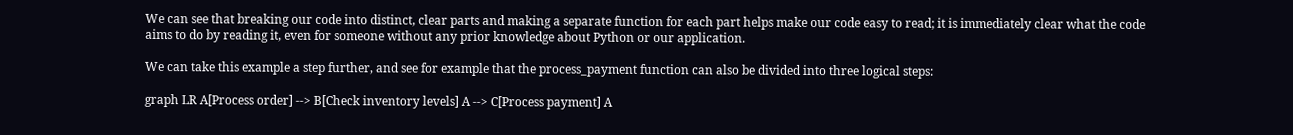We can see that breaking our code into distinct, clear parts and making a separate function for each part helps make our code easy to read; it is immediately clear what the code aims to do by reading it, even for someone without any prior knowledge about Python or our application.

We can take this example a step further, and see for example that the process_payment function can also be divided into three logical steps:

graph LR A[Process order] --> B[Check inventory levels] A --> C[Process payment] A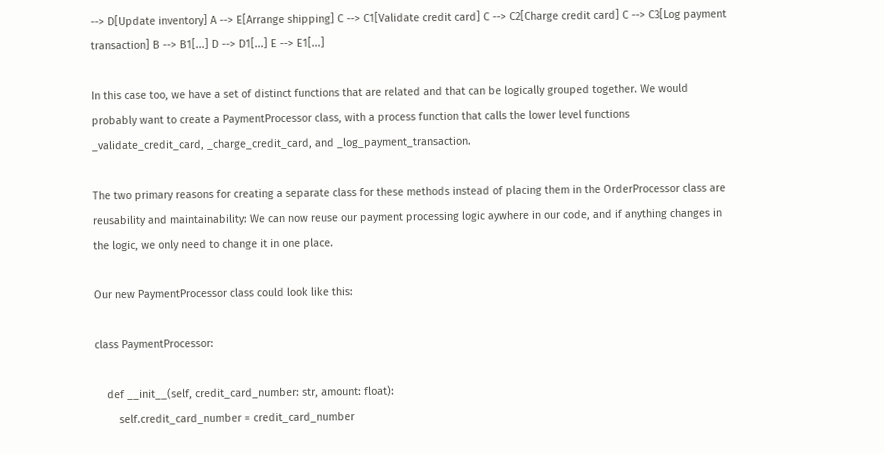--> D[Update inventory] A --> E[Arrange shipping] C --> C1[Validate credit card] C --> C2[Charge credit card] C --> C3[Log payment transaction] B --> B1[...] D --> D1[...] E --> E1[...]

In this case too, we have a set of distinct functions that are related and that can be logically grouped together. We would probably want to create a PaymentProcessor class, with a process function that calls the lower level functions _validate_credit_card, _charge_credit_card, and _log_payment_transaction.

The two primary reasons for creating a separate class for these methods instead of placing them in the OrderProcessor class are reusability and maintainability: We can now reuse our payment processing logic aywhere in our code, and if anything changes in the logic, we only need to change it in one place.

Our new PaymentProcessor class could look like this:

class PaymentProcessor:

    def __init__(self, credit_card_number: str, amount: float):
        self.credit_card_number = credit_card_number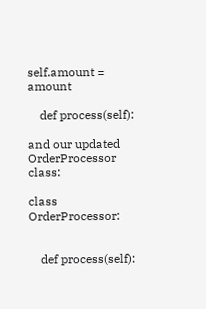self.amount = amount

    def process(self):

and our updated OrderProcessor class:

class OrderProcessor:


    def process(self):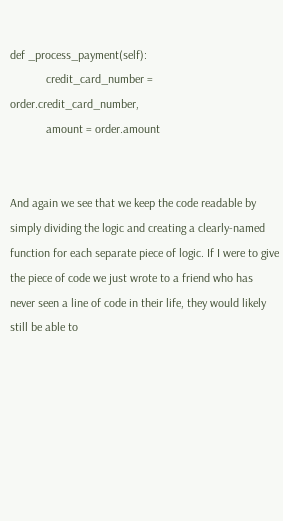def _process_payment(self):
            credit_card_number = order.credit_card_number,
            amount = order.amount


And again we see that we keep the code readable by simply dividing the logic and creating a clearly-named function for each separate piece of logic. If I were to give the piece of code we just wrote to a friend who has never seen a line of code in their life, they would likely still be able to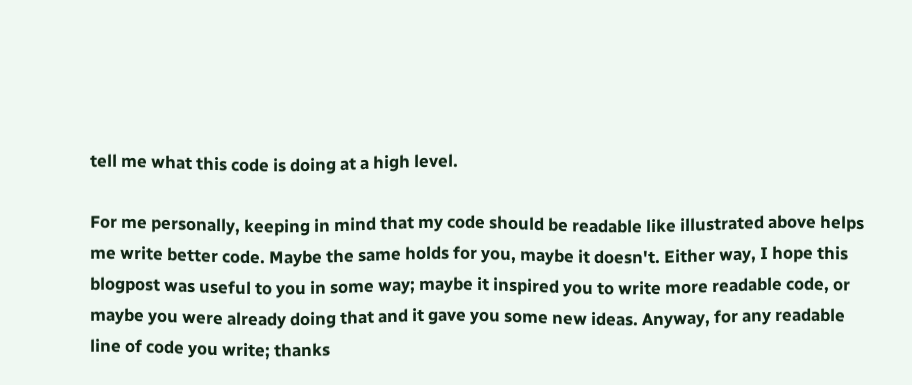tell me what this code is doing at a high level.

For me personally, keeping in mind that my code should be readable like illustrated above helps me write better code. Maybe the same holds for you, maybe it doesn't. Either way, I hope this blogpost was useful to you in some way; maybe it inspired you to write more readable code, or maybe you were already doing that and it gave you some new ideas. Anyway, for any readable line of code you write; thanks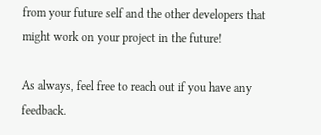from your future self and the other developers that might work on your project in the future!

As always, feel free to reach out if you have any feedback.